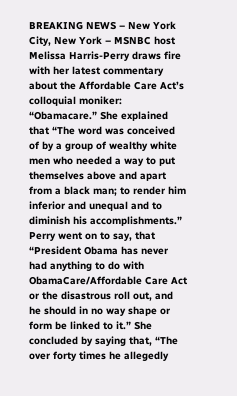BREAKING NEWS – New York City, New York – MSNBC host Melissa Harris-Perry draws fire with her latest commentary about the Affordable Care Act’s colloquial moniker: “Obamacare.” She explained that “The word was conceived of by a group of wealthy white men who needed a way to put themselves above and apart from a black man; to render him inferior and unequal and to diminish his accomplishments.” Perry went on to say, that “President Obama has never had anything to do with ObamaCare/Affordable Care Act or the disastrous roll out, and he should in no way shape or form be linked to it.” She concluded by saying that, “The over forty times he allegedly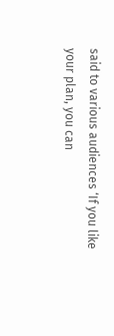said to various audiences ‘If you like your plan, you can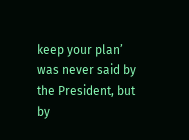keep your plan’ was never said by the President, but by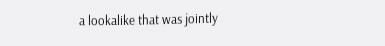a lookalike that was jointly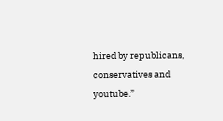hired by republicans, conservatives and youtube.”